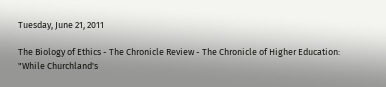Tuesday, June 21, 2011

The Biology of Ethics - The Chronicle Review - The Chronicle of Higher Education:
"While Churchland's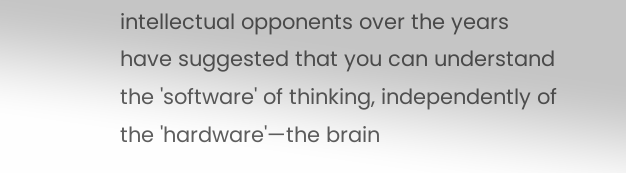intellectual opponents over the years have suggested that you can understand the 'software' of thinking, independently of the 'hardware'—the brain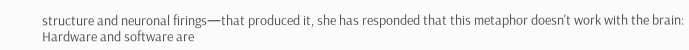structure and neuronal firings—that produced it, she has responded that this metaphor doesn't work with the brain: Hardware and software are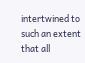intertwined to such an extent that all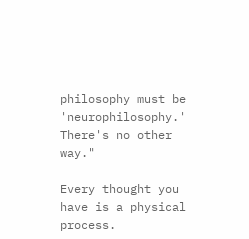philosophy must be 'neurophilosophy.' There's no other way."

Every thought you have is a physical process.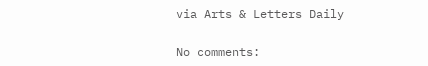via Arts & Letters Daily

No comments: